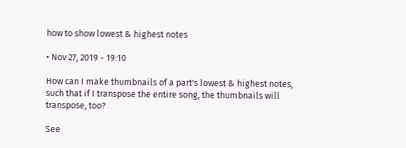how to show lowest & highest notes

• Nov 27, 2019 - 19:10

How can I make thumbnails of a part's lowest & highest notes, such that if I transpose the entire song, the thumbnails will transpose, too?

See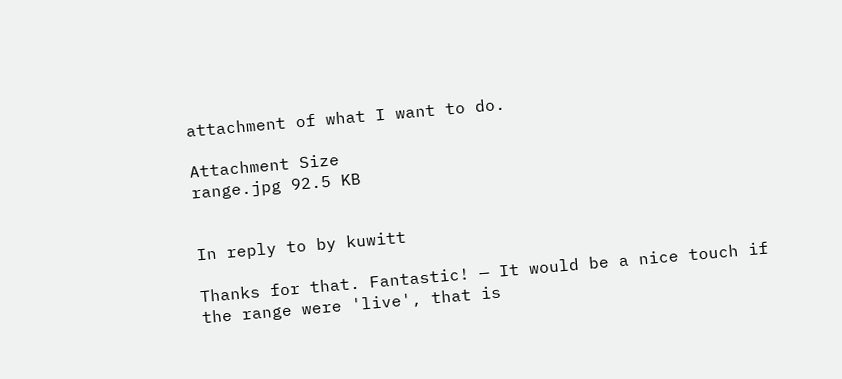attachment of what I want to do.

Attachment Size
range.jpg 92.5 KB


In reply to by kuwitt

Thanks for that. Fantastic! — It would be a nice touch if the range were 'live', that is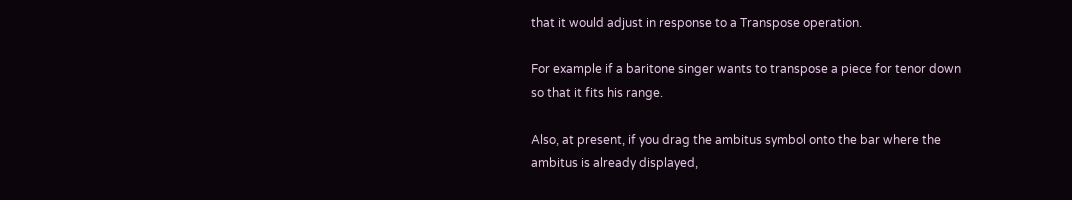that it would adjust in response to a Transpose operation.

For example if a baritone singer wants to transpose a piece for tenor down so that it fits his range.

Also, at present, if you drag the ambitus symbol onto the bar where the ambitus is already displayed,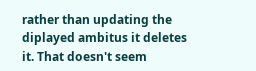rather than updating the diplayed ambitus it deletes it. That doesn't seem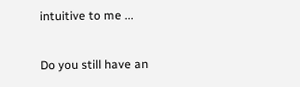intuitive to me ...

Do you still have an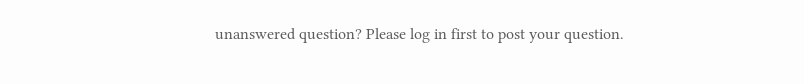unanswered question? Please log in first to post your question.